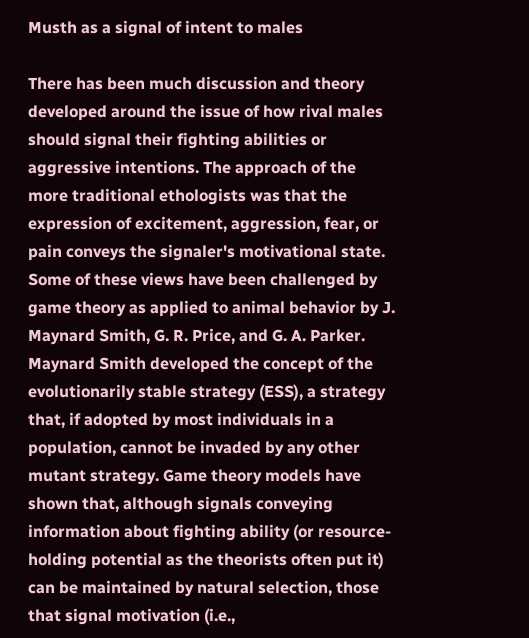Musth as a signal of intent to males

There has been much discussion and theory developed around the issue of how rival males should signal their fighting abilities or aggressive intentions. The approach of the more traditional ethologists was that the expression of excitement, aggression, fear, or pain conveys the signaler's motivational state. Some of these views have been challenged by game theory as applied to animal behavior by J. Maynard Smith, G. R. Price, and G. A. Parker. Maynard Smith developed the concept of the evolutionarily stable strategy (ESS), a strategy that, if adopted by most individuals in a population, cannot be invaded by any other mutant strategy. Game theory models have shown that, although signals conveying information about fighting ability (or resource-holding potential as the theorists often put it) can be maintained by natural selection, those that signal motivation (i.e.,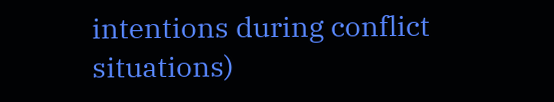intentions during conflict situations)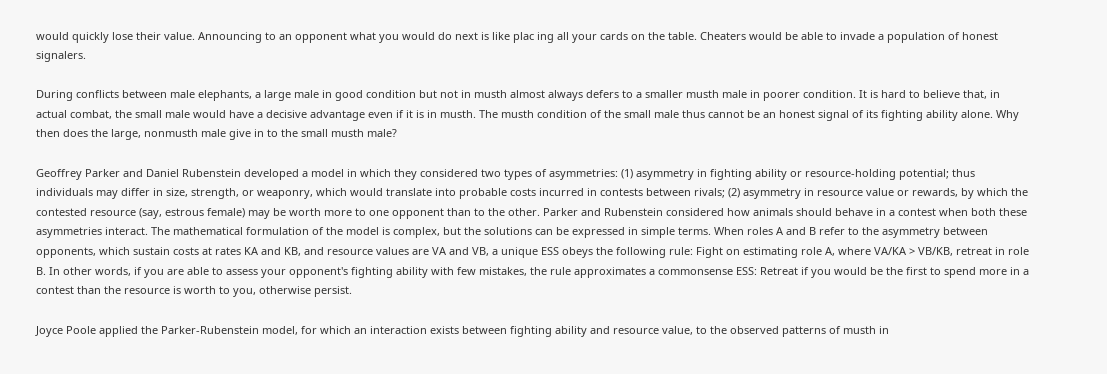would quickly lose their value. Announcing to an opponent what you would do next is like plac ing all your cards on the table. Cheaters would be able to invade a population of honest signalers.

During conflicts between male elephants, a large male in good condition but not in musth almost always defers to a smaller musth male in poorer condition. It is hard to believe that, in actual combat, the small male would have a decisive advantage even if it is in musth. The musth condition of the small male thus cannot be an honest signal of its fighting ability alone. Why then does the large, nonmusth male give in to the small musth male?

Geoffrey Parker and Daniel Rubenstein developed a model in which they considered two types of asymmetries: (1) asymmetry in fighting ability or resource-holding potential; thus individuals may differ in size, strength, or weaponry, which would translate into probable costs incurred in contests between rivals; (2) asymmetry in resource value or rewards, by which the contested resource (say, estrous female) may be worth more to one opponent than to the other. Parker and Rubenstein considered how animals should behave in a contest when both these asymmetries interact. The mathematical formulation of the model is complex, but the solutions can be expressed in simple terms. When roles A and B refer to the asymmetry between opponents, which sustain costs at rates KA and KB, and resource values are VA and VB, a unique ESS obeys the following rule: Fight on estimating role A, where VA/KA > VB/KB, retreat in role B. In other words, if you are able to assess your opponent's fighting ability with few mistakes, the rule approximates a commonsense ESS: Retreat if you would be the first to spend more in a contest than the resource is worth to you, otherwise persist.

Joyce Poole applied the Parker-Rubenstein model, for which an interaction exists between fighting ability and resource value, to the observed patterns of musth in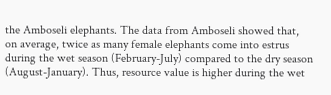the Amboseli elephants. The data from Amboseli showed that, on average, twice as many female elephants come into estrus during the wet season (February-July) compared to the dry season (August-January). Thus, resource value is higher during the wet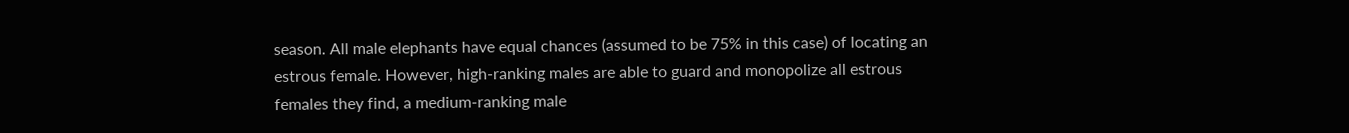season. All male elephants have equal chances (assumed to be 75% in this case) of locating an estrous female. However, high-ranking males are able to guard and monopolize all estrous females they find, a medium-ranking male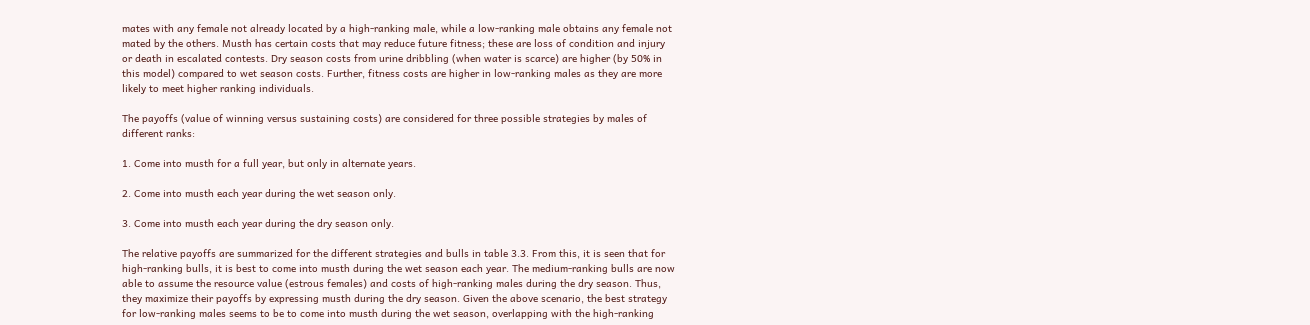mates with any female not already located by a high-ranking male, while a low-ranking male obtains any female not mated by the others. Musth has certain costs that may reduce future fitness; these are loss of condition and injury or death in escalated contests. Dry season costs from urine dribbling (when water is scarce) are higher (by 50% in this model) compared to wet season costs. Further, fitness costs are higher in low-ranking males as they are more likely to meet higher ranking individuals.

The payoffs (value of winning versus sustaining costs) are considered for three possible strategies by males of different ranks:

1. Come into musth for a full year, but only in alternate years.

2. Come into musth each year during the wet season only.

3. Come into musth each year during the dry season only.

The relative payoffs are summarized for the different strategies and bulls in table 3.3. From this, it is seen that for high-ranking bulls, it is best to come into musth during the wet season each year. The medium-ranking bulls are now able to assume the resource value (estrous females) and costs of high-ranking males during the dry season. Thus, they maximize their payoffs by expressing musth during the dry season. Given the above scenario, the best strategy for low-ranking males seems to be to come into musth during the wet season, overlapping with the high-ranking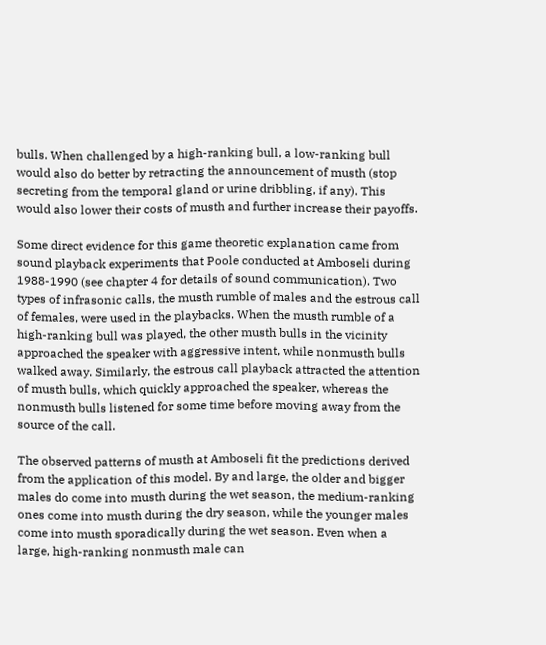bulls. When challenged by a high-ranking bull, a low-ranking bull would also do better by retracting the announcement of musth (stop secreting from the temporal gland or urine dribbling, if any). This would also lower their costs of musth and further increase their payoffs.

Some direct evidence for this game theoretic explanation came from sound playback experiments that Poole conducted at Amboseli during 1988-1990 (see chapter 4 for details of sound communication). Two types of infrasonic calls, the musth rumble of males and the estrous call of females, were used in the playbacks. When the musth rumble of a high-ranking bull was played, the other musth bulls in the vicinity approached the speaker with aggressive intent, while nonmusth bulls walked away. Similarly, the estrous call playback attracted the attention of musth bulls, which quickly approached the speaker, whereas the nonmusth bulls listened for some time before moving away from the source of the call.

The observed patterns of musth at Amboseli fit the predictions derived from the application of this model. By and large, the older and bigger males do come into musth during the wet season, the medium-ranking ones come into musth during the dry season, while the younger males come into musth sporadically during the wet season. Even when a large, high-ranking nonmusth male can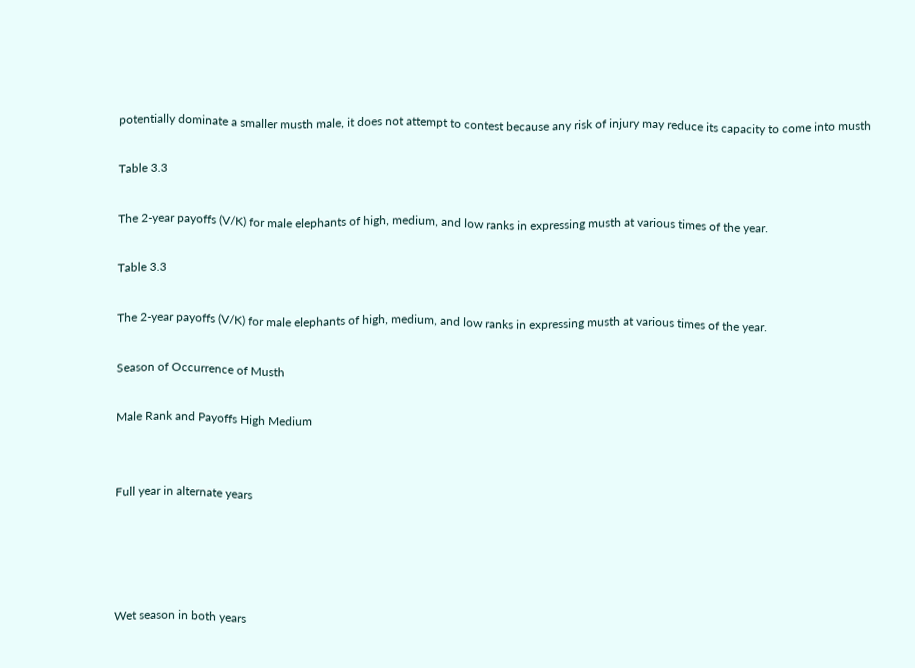potentially dominate a smaller musth male, it does not attempt to contest because any risk of injury may reduce its capacity to come into musth

Table 3.3

The 2-year payoffs (V/K) for male elephants of high, medium, and low ranks in expressing musth at various times of the year.

Table 3.3

The 2-year payoffs (V/K) for male elephants of high, medium, and low ranks in expressing musth at various times of the year.

Season of Occurrence of Musth

Male Rank and Payoffs High Medium


Full year in alternate years




Wet season in both years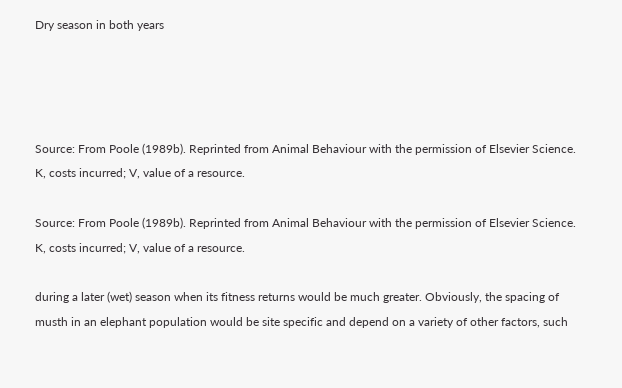Dry season in both years




Source: From Poole (1989b). Reprinted from Animal Behaviour with the permission of Elsevier Science. K, costs incurred; V, value of a resource.

Source: From Poole (1989b). Reprinted from Animal Behaviour with the permission of Elsevier Science. K, costs incurred; V, value of a resource.

during a later (wet) season when its fitness returns would be much greater. Obviously, the spacing of musth in an elephant population would be site specific and depend on a variety of other factors, such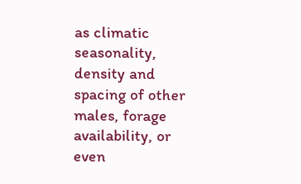as climatic seasonality, density and spacing of other males, forage availability, or even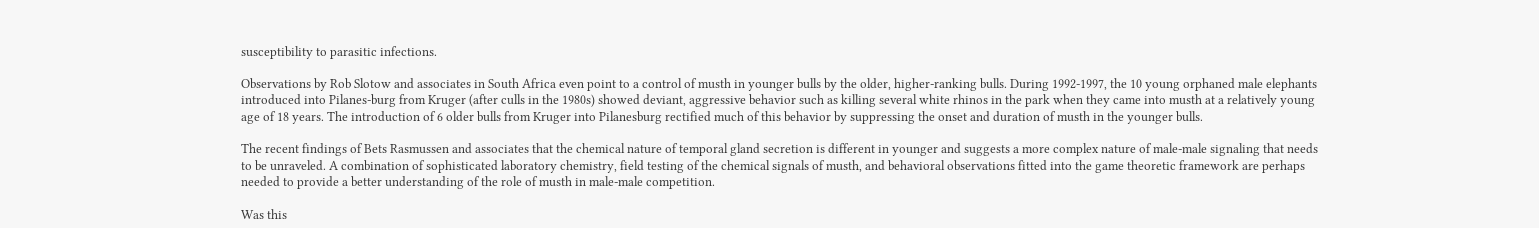susceptibility to parasitic infections.

Observations by Rob Slotow and associates in South Africa even point to a control of musth in younger bulls by the older, higher-ranking bulls. During 1992-1997, the 10 young orphaned male elephants introduced into Pilanes-burg from Kruger (after culls in the 1980s) showed deviant, aggressive behavior such as killing several white rhinos in the park when they came into musth at a relatively young age of 18 years. The introduction of 6 older bulls from Kruger into Pilanesburg rectified much of this behavior by suppressing the onset and duration of musth in the younger bulls.

The recent findings of Bets Rasmussen and associates that the chemical nature of temporal gland secretion is different in younger and suggests a more complex nature of male-male signaling that needs to be unraveled. A combination of sophisticated laboratory chemistry, field testing of the chemical signals of musth, and behavioral observations fitted into the game theoretic framework are perhaps needed to provide a better understanding of the role of musth in male-male competition.

Was this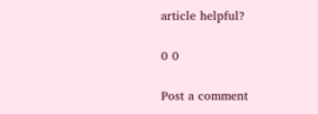article helpful?

0 0

Post a comment